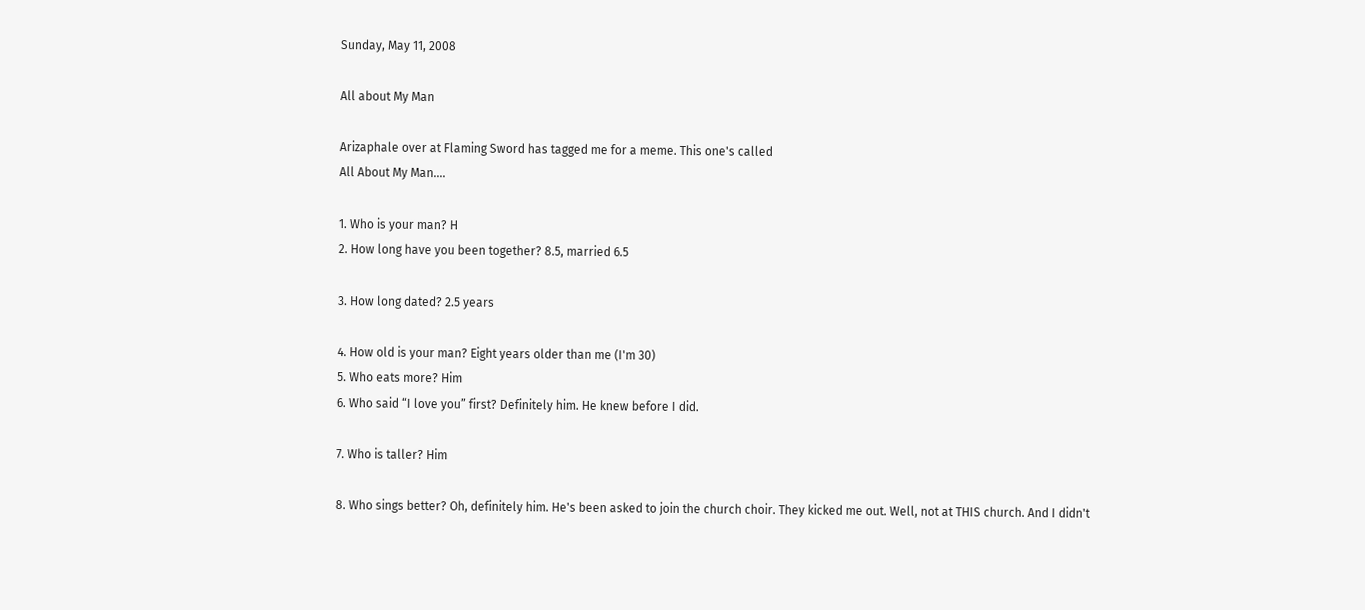Sunday, May 11, 2008

All about My Man

Arizaphale over at Flaming Sword has tagged me for a meme. This one's called
All About My Man....

1. Who is your man? H
2. How long have you been together? 8.5, married 6.5

3. How long dated? 2.5 years

4. How old is your man? Eight years older than me (I'm 30)
5. Who eats more? Him
6. Who said “I love you” first? Definitely him. He knew before I did.

7. Who is taller? Him

8. Who sings better? Oh, definitely him. He's been asked to join the church choir. They kicked me out. Well, not at THIS church. And I didn't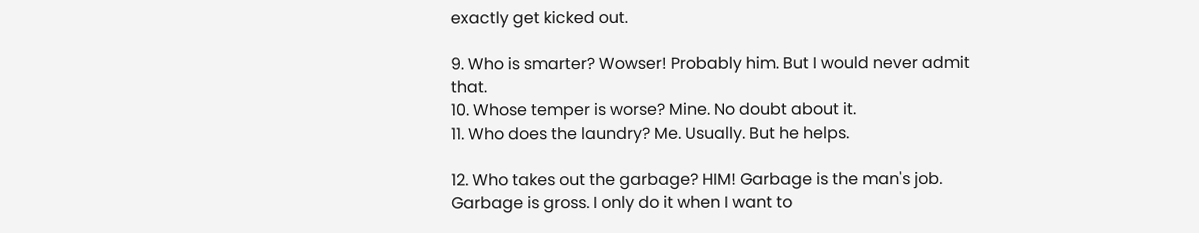exactly get kicked out.

9. Who is smarter? Wowser! Probably him. But I would never admit that.
10. Whose temper is worse? Mine. No doubt about it.
11. Who does the laundry? Me. Usually. But he helps.

12. Who takes out the garbage? HIM! Garbage is the man's job. Garbage is gross. I only do it when I want to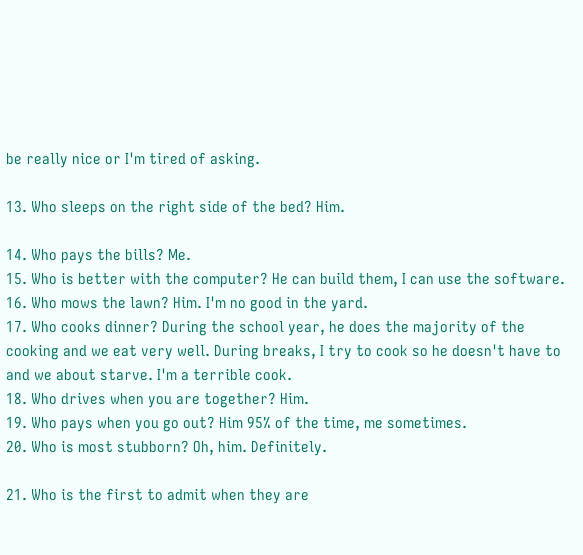be really nice or I'm tired of asking.

13. Who sleeps on the right side of the bed? Him.

14. Who pays the bills? Me.
15. Who is better with the computer? He can build them, I can use the software.
16. Who mows the lawn? Him. I'm no good in the yard.
17. Who cooks dinner? During the school year, he does the majority of the cooking and we eat very well. During breaks, I try to cook so he doesn't have to and we about starve. I'm a terrible cook.
18. Who drives when you are together? Him.
19. Who pays when you go out? Him 95% of the time, me sometimes.
20. Who is most stubborn? Oh, him. Definitely.

21. Who is the first to admit when they are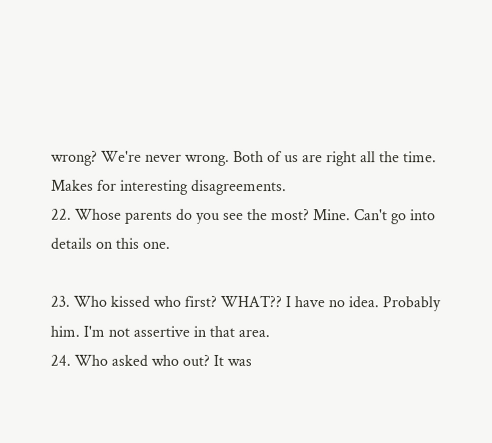wrong? We're never wrong. Both of us are right all the time. Makes for interesting disagreements.
22. Whose parents do you see the most? Mine. Can't go into details on this one.

23. Who kissed who first? WHAT?? I have no idea. Probably him. I'm not assertive in that area.
24. Who asked who out? It was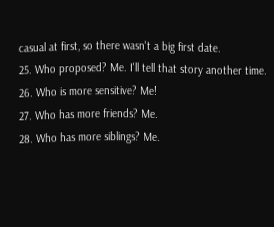casual at first, so there wasn't a big first date.
25. Who proposed? Me. I'll tell that story another time.
26. Who is more sensitive? Me!
27. Who has more friends? Me.
28. Who has more siblings? Me.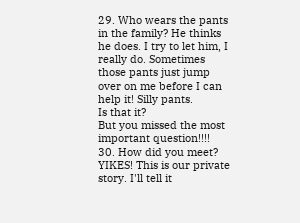29. Who wears the pants in the family? He thinks he does. I try to let him, I really do. Sometimes those pants just jump over on me before I can help it! Silly pants.
Is that it?
But you missed the most important question!!!!
30. How did you meet? YIKES! This is our private story. I'll tell it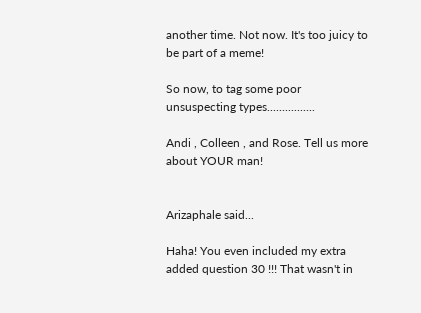another time. Not now. It's too juicy to be part of a meme!

So now, to tag some poor unsuspecting types................

Andi , Colleen , and Rose. Tell us more about YOUR man!


Arizaphale said...

Haha! You even included my extra added question 30 !!! That wasn't in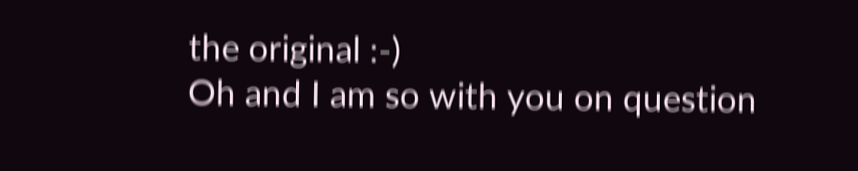the original :-)
Oh and I am so with you on question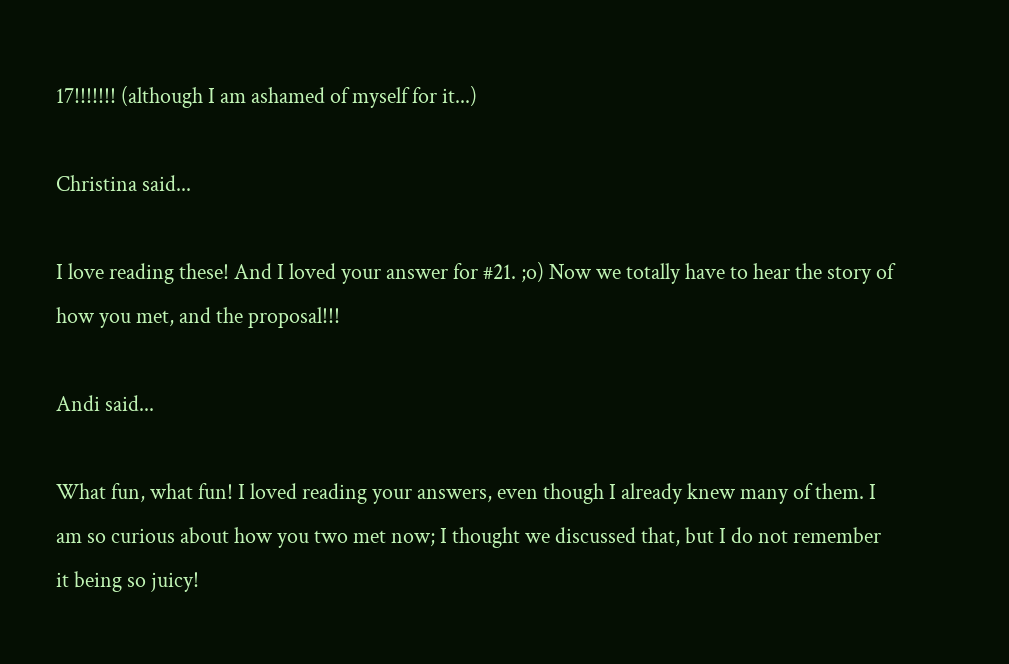17!!!!!!! (although I am ashamed of myself for it...)

Christina said...

I love reading these! And I loved your answer for #21. ;o) Now we totally have to hear the story of how you met, and the proposal!!!

Andi said...

What fun, what fun! I loved reading your answers, even though I already knew many of them. I am so curious about how you two met now; I thought we discussed that, but I do not remember it being so juicy!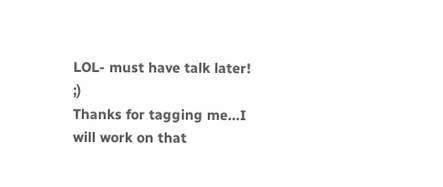LOL- must have talk later! ;)
Thanks for tagging me...I will work on that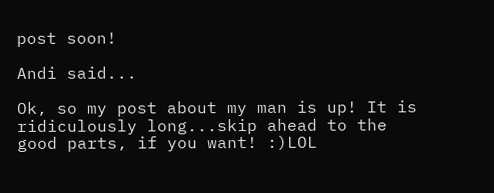post soon!

Andi said...

Ok, so my post about my man is up! It is ridiculously long...skip ahead to the good parts, if you want! :)LOL